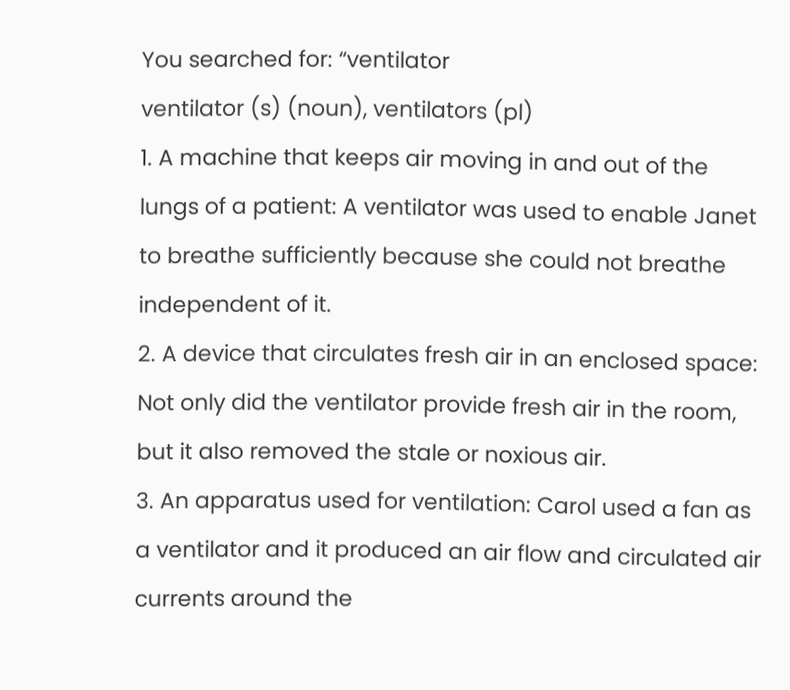You searched for: “ventilator
ventilator (s) (noun), ventilators (pl)
1. A machine that keeps air moving in and out of the lungs of a patient: A ventilator was used to enable Janet to breathe sufficiently because she could not breathe independent of it.
2. A device that circulates fresh air in an enclosed space: Not only did the ventilator provide fresh air in the room, but it also removed the stale or noxious air.
3. An apparatus used for ventilation: Carol used a fan as a ventilator and it produced an air flow and circulated air currents around the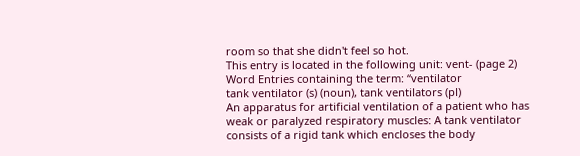room so that she didn't feel so hot.
This entry is located in the following unit: vent- (page 2)
Word Entries containing the term: “ventilator
tank ventilator (s) (noun), tank ventilators (pl)
An apparatus for artificial ventilation of a patient who has weak or paralyzed respiratory muscles: A tank ventilator consists of a rigid tank which encloses the body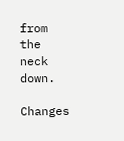from the neck down.

Changes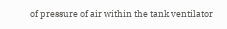of pressure of air within the tank ventilator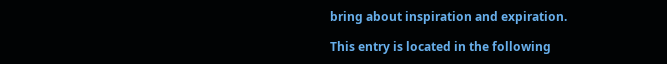bring about inspiration and expiration.

This entry is located in the following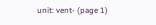unit: vent- (page 1)